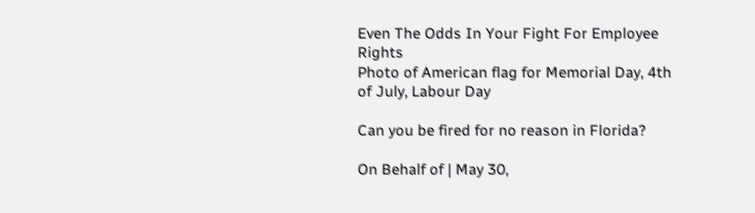Even The Odds In Your Fight For Employee Rights
Photo of American flag for Memorial Day, 4th of July, Labour Day

Can you be fired for no reason in Florida?

On Behalf of | May 30,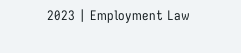2023 | Employment Law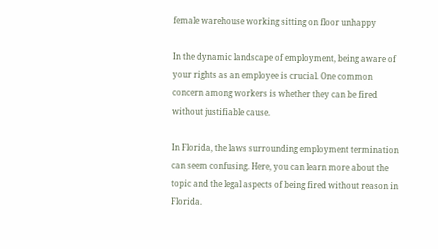female warehouse working sitting on floor unhappy

In the dynamic landscape of employment, being aware of your rights as an employee is crucial. One common concern among workers is whether they can be fired without justifiable cause.

In Florida, the laws surrounding employment termination can seem confusing. Here, you can learn more about the topic and the legal aspects of being fired without reason in Florida.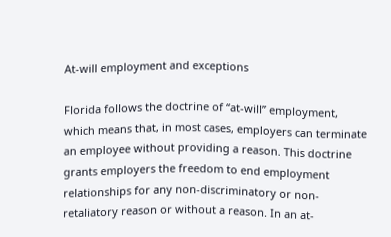At-will employment and exceptions

Florida follows the doctrine of “at-will” employment, which means that, in most cases, employers can terminate an employee without providing a reason. This doctrine grants employers the freedom to end employment relationships for any non-discriminatory or non-retaliatory reason or without a reason. In an at-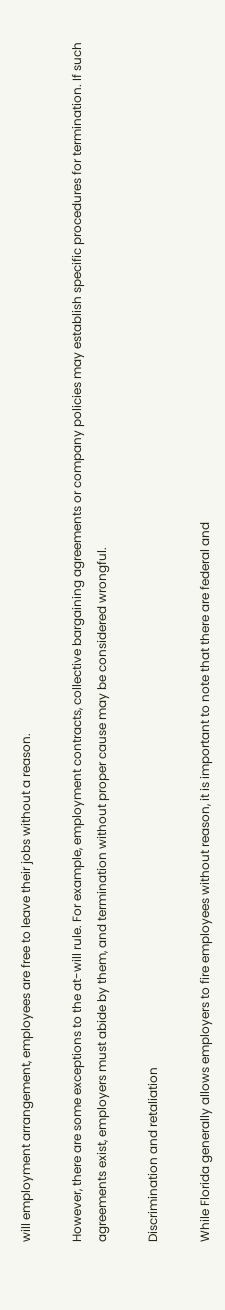will employment arrangement, employees are free to leave their jobs without a reason.

However, there are some exceptions to the at-will rule. For example, employment contracts, collective bargaining agreements or company policies may establish specific procedures for termination. If such agreements exist, employers must abide by them, and termination without proper cause may be considered wrongful.

Discrimination and retaliation

While Florida generally allows employers to fire employees without reason, it is important to note that there are federal and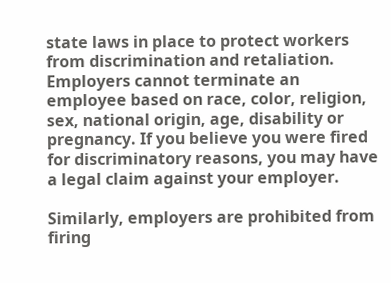state laws in place to protect workers from discrimination and retaliation. Employers cannot terminate an employee based on race, color, religion, sex, national origin, age, disability or pregnancy. If you believe you were fired for discriminatory reasons, you may have a legal claim against your employer.

Similarly, employers are prohibited from firing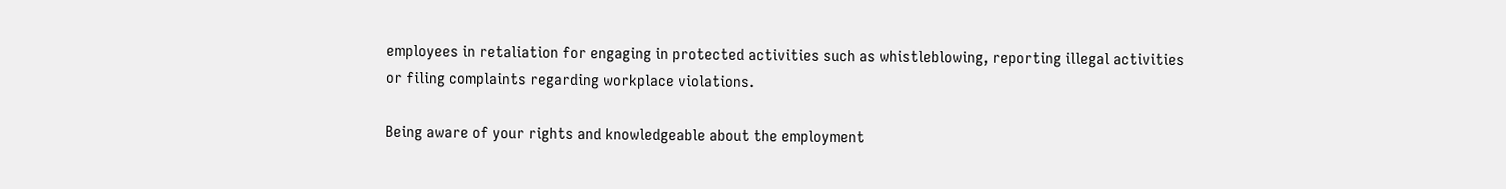employees in retaliation for engaging in protected activities such as whistleblowing, reporting illegal activities or filing complaints regarding workplace violations.

Being aware of your rights and knowledgeable about the employment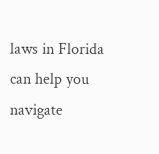laws in Florida can help you navigate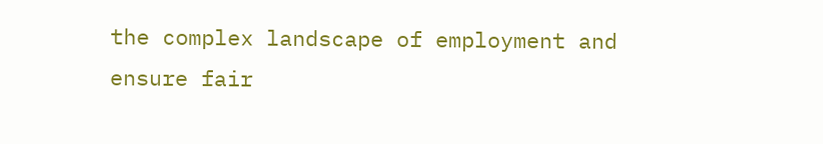the complex landscape of employment and ensure fair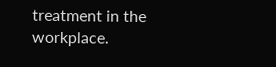treatment in the workplace.